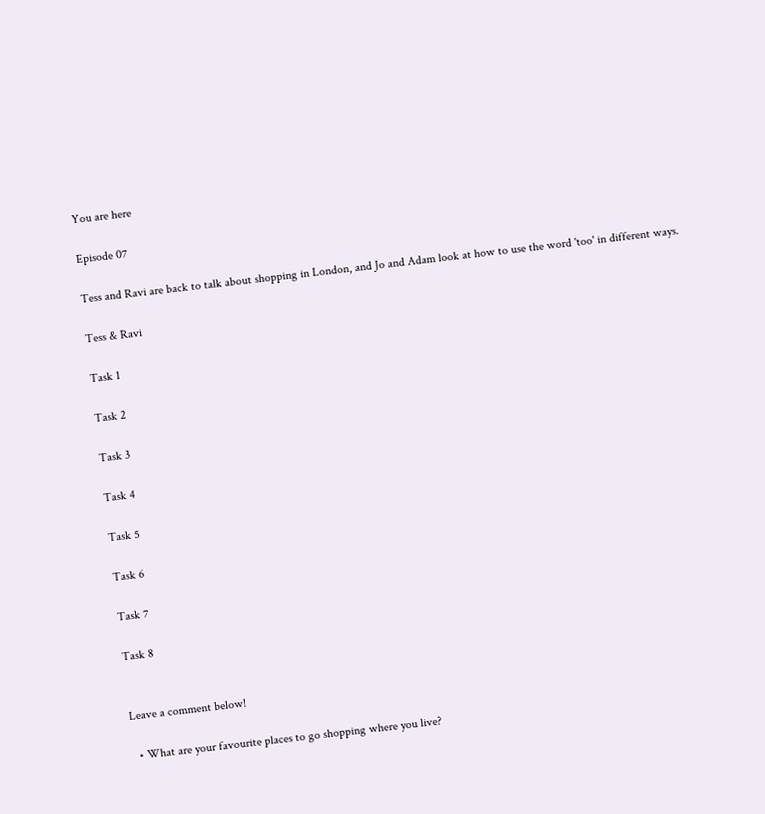You are here

Episode 07

Tess and Ravi are back to talk about shopping in London, and Jo and Adam look at how to use the word 'too' in different ways.

Tess & Ravi

Task 1

Task 2

Task 3

Task 4

Task 5

Task 6

Task 7

Task 8


Leave a comment below!

  • What are your favourite places to go shopping where you live?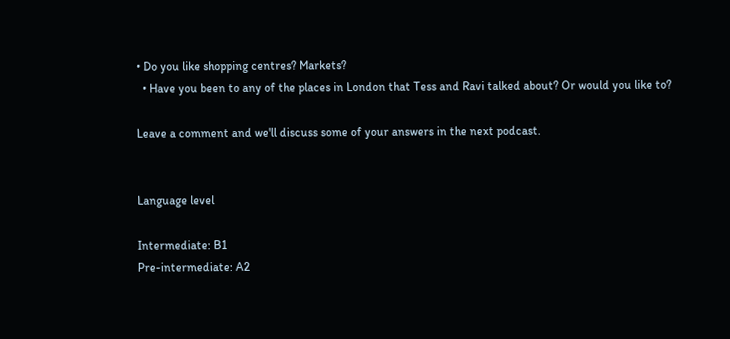• Do you like shopping centres? Markets?
  • Have you been to any of the places in London that Tess and Ravi talked about? Or would you like to?

Leave a comment and we'll discuss some of your answers in the next podcast.


Language level

Intermediate: B1
Pre-intermediate: A2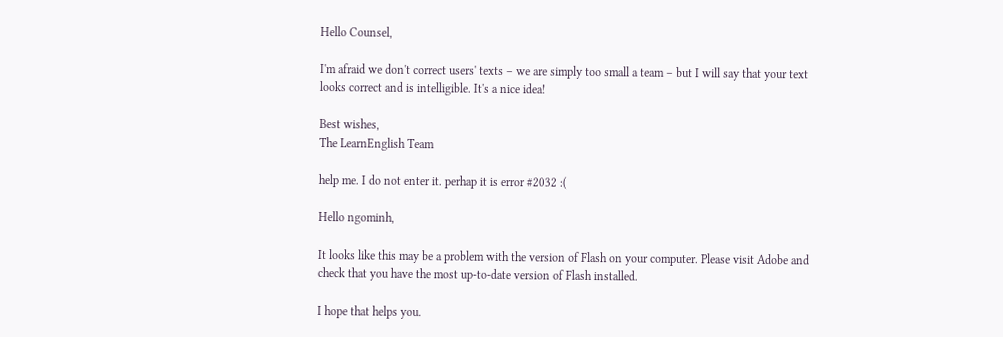Hello Counsel,

I'm afraid we don't correct users' texts – we are simply too small a team – but I will say that your text looks correct and is intelligible. It's a nice idea!

Best wishes,
The LearnEnglish Team

help me. I do not enter it. perhap it is error #2032 :(

Hello ngominh,

It looks like this may be a problem with the version of Flash on your computer. Please visit Adobe and check that you have the most up-to-date version of Flash installed.

I hope that helps you.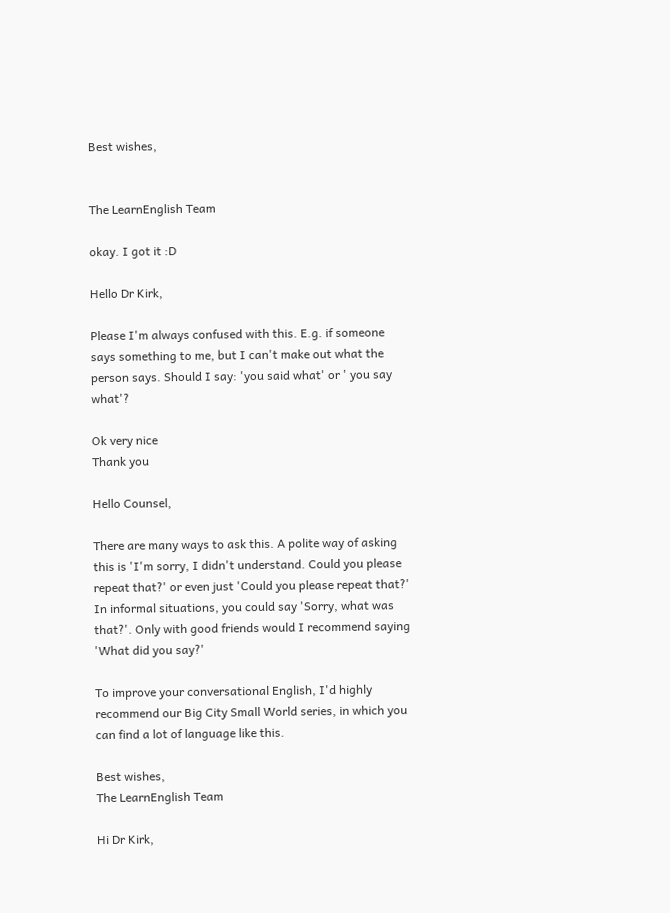Best wishes,


The LearnEnglish Team

okay. I got it :D

Hello Dr Kirk,

Please I'm always confused with this. E.g. if someone says something to me, but I can't make out what the person says. Should I say: 'you said what' or ' you say what'?

Ok very nice
Thank you

Hello Counsel,

There are many ways to ask this. A polite way of asking this is 'I'm sorry, I didn't understand. Could you please repeat that?' or even just 'Could you please repeat that?' In informal situations, you could say 'Sorry, what was that?'. Only with good friends would I recommend saying 'What did you say?'

To improve your conversational English, I'd highly recommend our Big City Small World series, in which you can find a lot of language like this.

Best wishes,
The LearnEnglish Team

Hi Dr Kirk,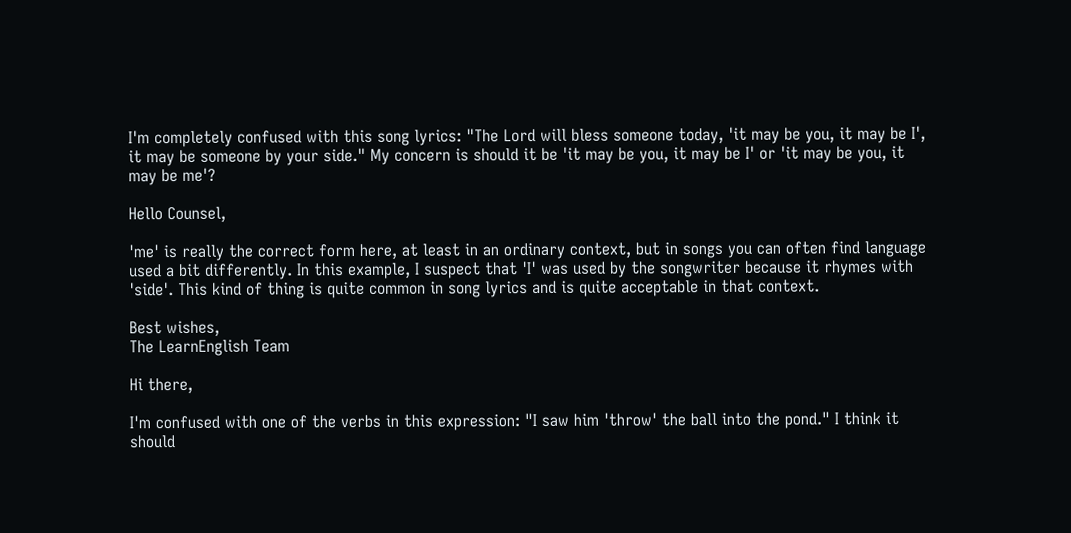I'm completely confused with this song lyrics: "The Lord will bless someone today, 'it may be you, it may be I', it may be someone by your side." My concern is should it be 'it may be you, it may be I' or 'it may be you, it may be me'?

Hello Counsel,

'me' is really the correct form here, at least in an ordinary context, but in songs you can often find language used a bit differently. In this example, I suspect that 'I' was used by the songwriter because it rhymes with 'side'. This kind of thing is quite common in song lyrics and is quite acceptable in that context.

Best wishes,
The LearnEnglish Team

Hi there,

I'm confused with one of the verbs in this expression: "I saw him 'throw' the ball into the pond." I think it should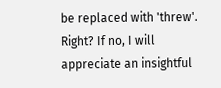be replaced with 'threw'. Right? If no, I will appreciate an insightful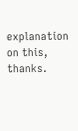explanation on this, thanks.